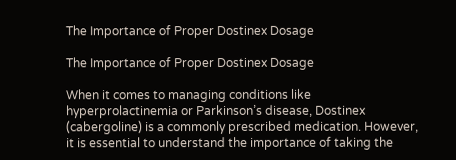The Importance of Proper Dostinex Dosage

The Importance of Proper Dostinex Dosage

When it comes to managing conditions like hyperprolactinemia or Parkinson’s disease, Dostinex (cabergoline) is a commonly prescribed medication. However, it is essential to understand the importance of taking the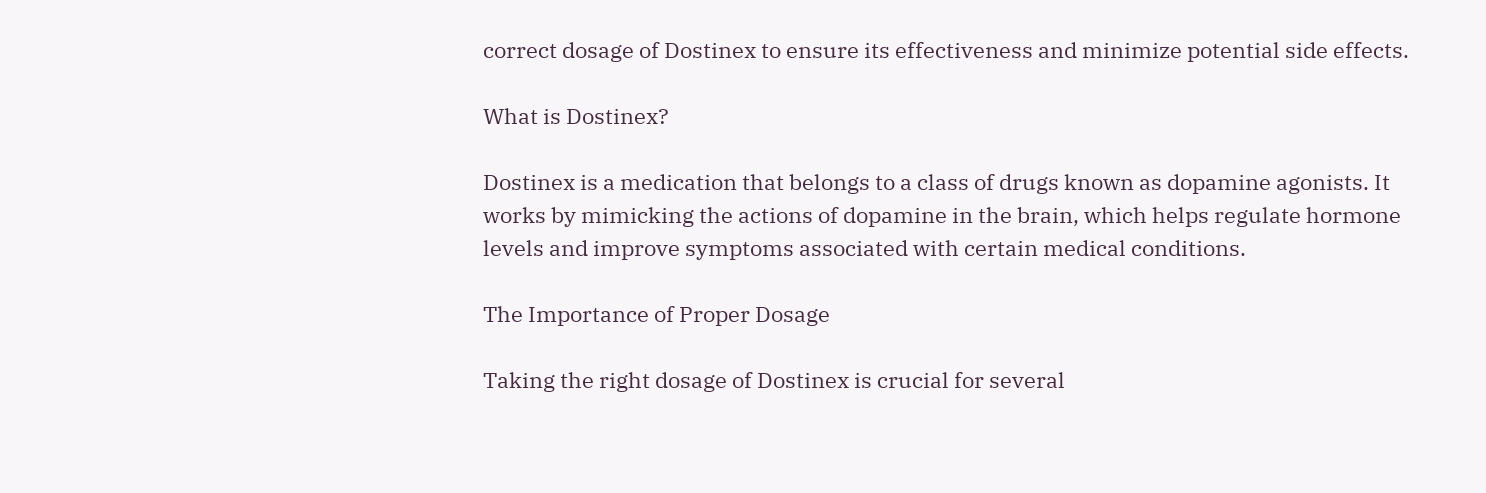correct dosage of Dostinex to ensure its effectiveness and minimize potential side effects.

What is Dostinex?

Dostinex is a medication that belongs to a class of drugs known as dopamine agonists. It works by mimicking the actions of dopamine in the brain, which helps regulate hormone levels and improve symptoms associated with certain medical conditions.

The Importance of Proper Dosage

Taking the right dosage of Dostinex is crucial for several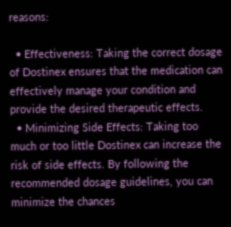reasons:

  • Effectiveness: Taking the correct dosage of Dostinex ensures that the medication can effectively manage your condition and provide the desired therapeutic effects.
  • Minimizing Side Effects: Taking too much or too little Dostinex can increase the risk of side effects. By following the recommended dosage guidelines, you can minimize the chances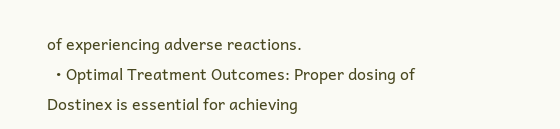of experiencing adverse reactions.
  • Optimal Treatment Outcomes: Proper dosing of Dostinex is essential for achieving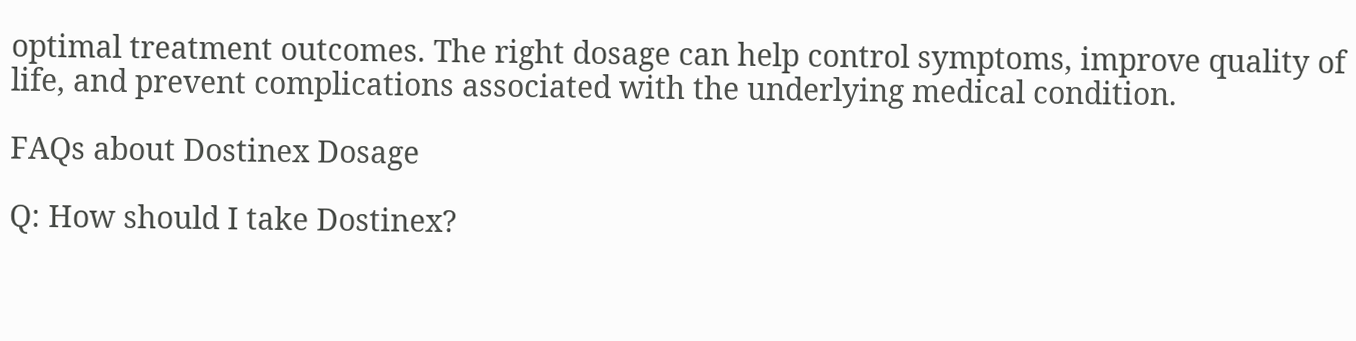optimal treatment outcomes. The right dosage can help control symptoms, improve quality of life, and prevent complications associated with the underlying medical condition.

FAQs about Dostinex Dosage

Q: How should I take Dostinex?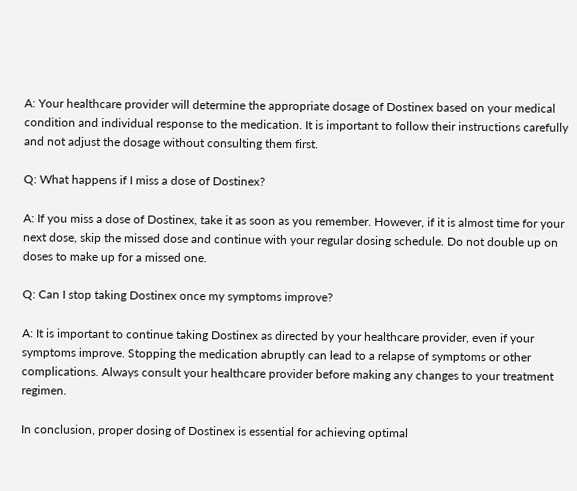A: Your healthcare provider will determine the appropriate dosage of Dostinex based on your medical condition and individual response to the medication. It is important to follow their instructions carefully and not adjust the dosage without consulting them first.

Q: What happens if I miss a dose of Dostinex?

A: If you miss a dose of Dostinex, take it as soon as you remember. However, if it is almost time for your next dose, skip the missed dose and continue with your regular dosing schedule. Do not double up on doses to make up for a missed one.

Q: Can I stop taking Dostinex once my symptoms improve?

A: It is important to continue taking Dostinex as directed by your healthcare provider, even if your symptoms improve. Stopping the medication abruptly can lead to a relapse of symptoms or other complications. Always consult your healthcare provider before making any changes to your treatment regimen.

In conclusion, proper dosing of Dostinex is essential for achieving optimal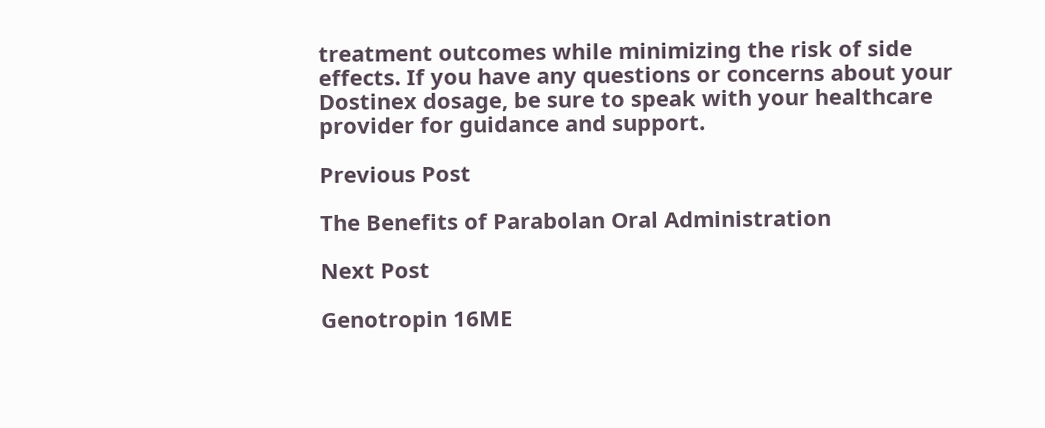treatment outcomes while minimizing the risk of side effects. If you have any questions or concerns about your Dostinex dosage, be sure to speak with your healthcare provider for guidance and support.

Previous Post

The Benefits of Parabolan Oral Administration

Next Post

Genotropin 16ME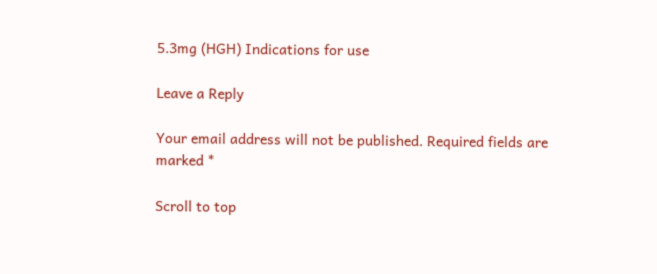5.3mg (HGH) Indications for use

Leave a Reply

Your email address will not be published. Required fields are marked *

Scroll to top